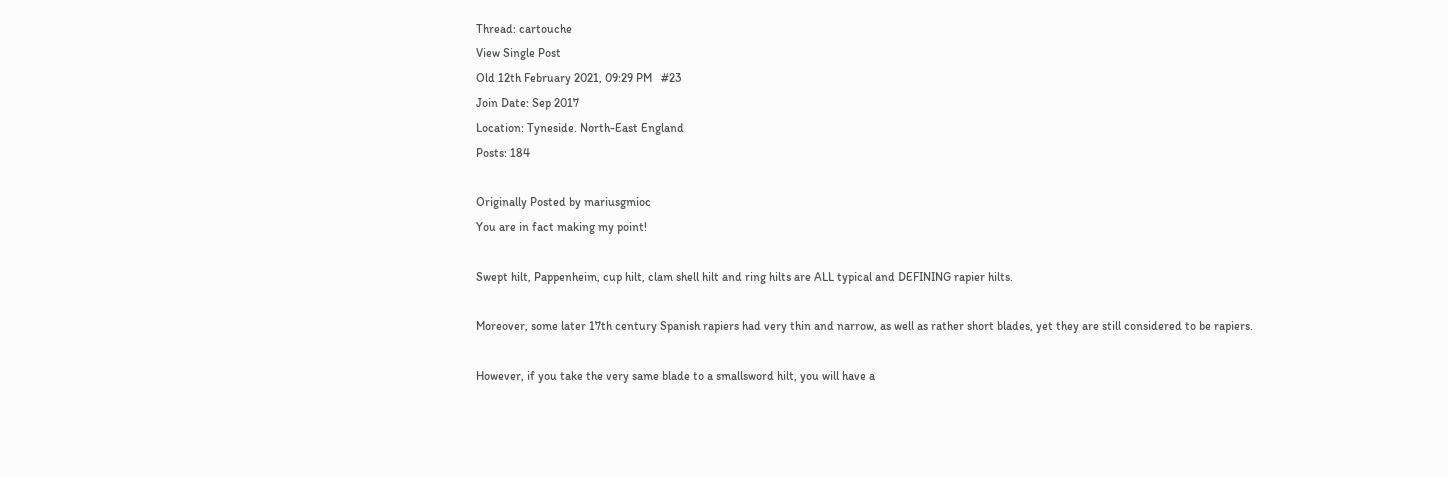Thread: cartouche
View Single Post
Old 12th February 2021, 09:29 PM   #23
Join Date: Sep 2017
Location: Tyneside. North-East England
Posts: 184

Originally Posted by mariusgmioc
You are in fact making my point!

Swept hilt, Pappenheim, cup hilt, clam shell hilt and ring hilts are ALL typical and DEFINING rapier hilts.

Moreover, some later 17th century Spanish rapiers had very thin and narrow, as well as rather short blades, yet they are still considered to be rapiers.

However, if you take the very same blade to a smallsword hilt, you will have a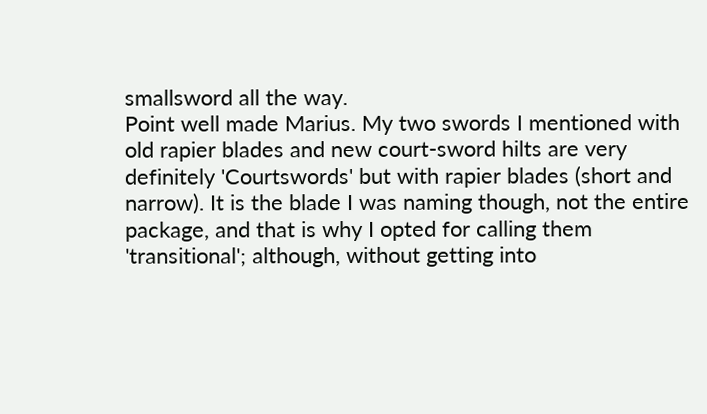smallsword all the way.
Point well made Marius. My two swords I mentioned with old rapier blades and new court-sword hilts are very definitely 'Courtswords' but with rapier blades (short and narrow). It is the blade I was naming though, not the entire package, and that is why I opted for calling them 'transitional'; although, without getting into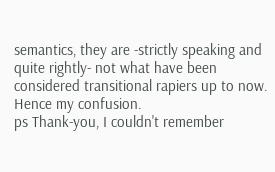semantics, they are -strictly speaking and quite rightly- not what have been considered transitional rapiers up to now. Hence my confusion.
ps Thank-you, I couldn't remember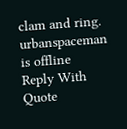clam and ring.
urbanspaceman is offline   Reply With Quote